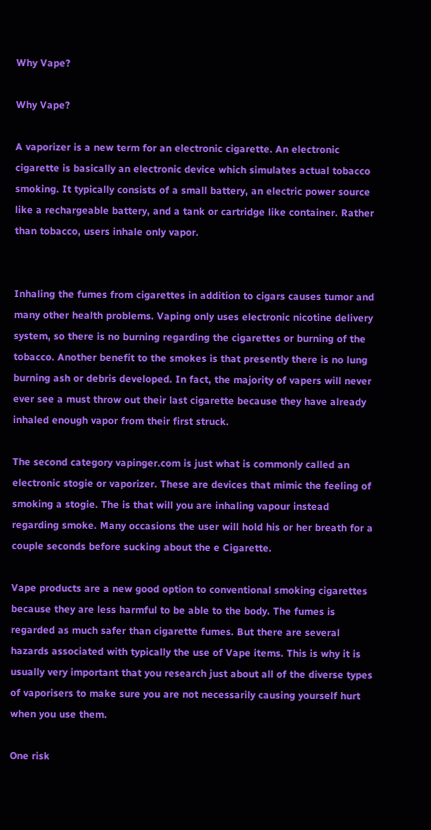Why Vape?

Why Vape?

A vaporizer is a new term for an electronic cigarette. An electronic cigarette is basically an electronic device which simulates actual tobacco smoking. It typically consists of a small battery, an electric power source like a rechargeable battery, and a tank or cartridge like container. Rather than tobacco, users inhale only vapor.


Inhaling the fumes from cigarettes in addition to cigars causes tumor and many other health problems. Vaping only uses electronic nicotine delivery system, so there is no burning regarding the cigarettes or burning of the tobacco. Another benefit to the smokes is that presently there is no lung burning ash or debris developed. In fact, the majority of vapers will never ever see a must throw out their last cigarette because they have already inhaled enough vapor from their first struck.

The second category vapinger.com is just what is commonly called an electronic stogie or vaporizer. These are devices that mimic the feeling of smoking a stogie. The is that will you are inhaling vapour instead regarding smoke. Many occasions the user will hold his or her breath for a couple seconds before sucking about the e Cigarette.

Vape products are a new good option to conventional smoking cigarettes because they are less harmful to be able to the body. The fumes is regarded as much safer than cigarette fumes. But there are several hazards associated with typically the use of Vape items. This is why it is usually very important that you research just about all of the diverse types of vaporisers to make sure you are not necessarily causing yourself hurt when you use them.

One risk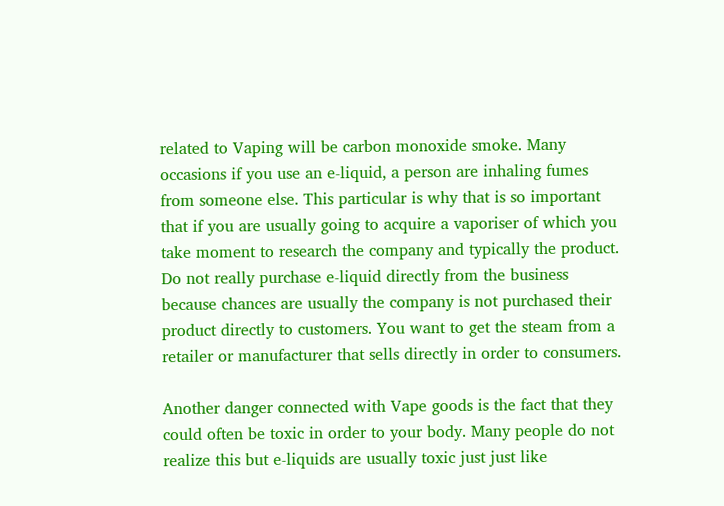related to Vaping will be carbon monoxide smoke. Many occasions if you use an e-liquid, a person are inhaling fumes from someone else. This particular is why that is so important that if you are usually going to acquire a vaporiser of which you take moment to research the company and typically the product. Do not really purchase e-liquid directly from the business because chances are usually the company is not purchased their product directly to customers. You want to get the steam from a retailer or manufacturer that sells directly in order to consumers.

Another danger connected with Vape goods is the fact that they could often be toxic in order to your body. Many people do not realize this but e-liquids are usually toxic just just like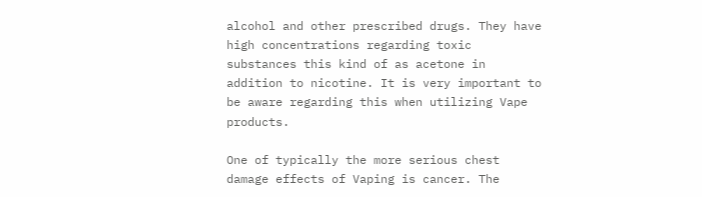alcohol and other prescribed drugs. They have high concentrations regarding toxic substances this kind of as acetone in addition to nicotine. It is very important to be aware regarding this when utilizing Vape products.

One of typically the more serious chest damage effects of Vaping is cancer. The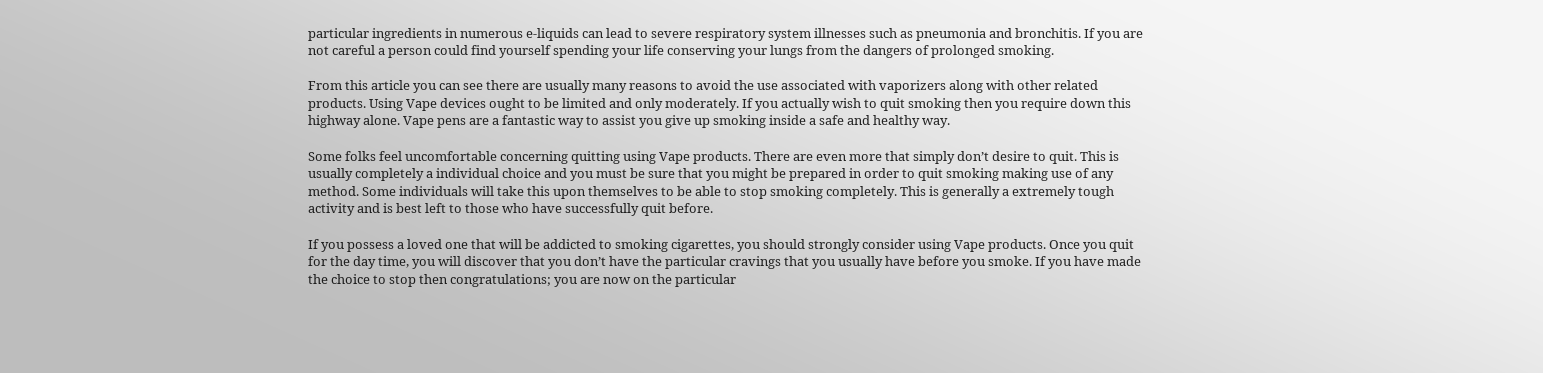particular ingredients in numerous e-liquids can lead to severe respiratory system illnesses such as pneumonia and bronchitis. If you are not careful a person could find yourself spending your life conserving your lungs from the dangers of prolonged smoking.

From this article you can see there are usually many reasons to avoid the use associated with vaporizers along with other related products. Using Vape devices ought to be limited and only moderately. If you actually wish to quit smoking then you require down this highway alone. Vape pens are a fantastic way to assist you give up smoking inside a safe and healthy way.

Some folks feel uncomfortable concerning quitting using Vape products. There are even more that simply don’t desire to quit. This is usually completely a individual choice and you must be sure that you might be prepared in order to quit smoking making use of any method. Some individuals will take this upon themselves to be able to stop smoking completely. This is generally a extremely tough activity and is best left to those who have successfully quit before.

If you possess a loved one that will be addicted to smoking cigarettes, you should strongly consider using Vape products. Once you quit for the day time, you will discover that you don’t have the particular cravings that you usually have before you smoke. If you have made the choice to stop then congratulations; you are now on the particular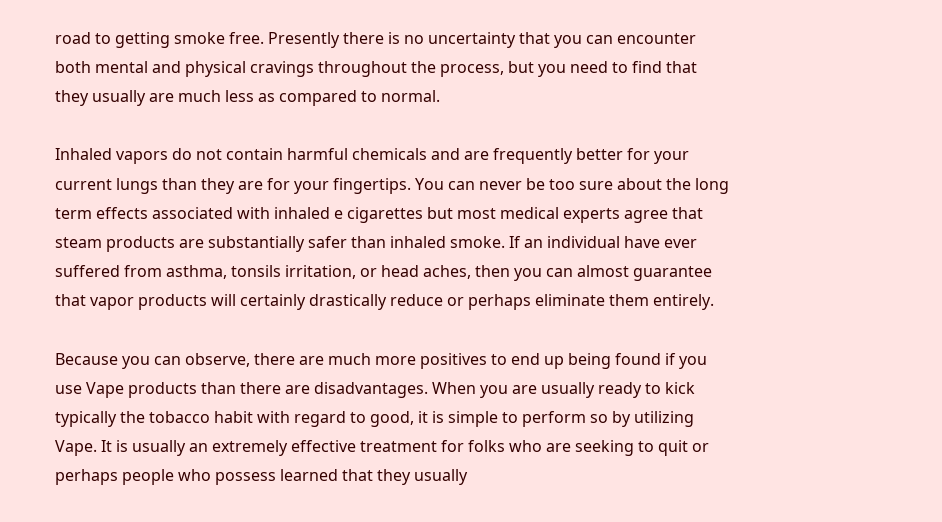road to getting smoke free. Presently there is no uncertainty that you can encounter both mental and physical cravings throughout the process, but you need to find that they usually are much less as compared to normal.

Inhaled vapors do not contain harmful chemicals and are frequently better for your current lungs than they are for your fingertips. You can never be too sure about the long term effects associated with inhaled e cigarettes but most medical experts agree that steam products are substantially safer than inhaled smoke. If an individual have ever suffered from asthma, tonsils irritation, or head aches, then you can almost guarantee that vapor products will certainly drastically reduce or perhaps eliminate them entirely.

Because you can observe, there are much more positives to end up being found if you use Vape products than there are disadvantages. When you are usually ready to kick typically the tobacco habit with regard to good, it is simple to perform so by utilizing Vape. It is usually an extremely effective treatment for folks who are seeking to quit or perhaps people who possess learned that they usually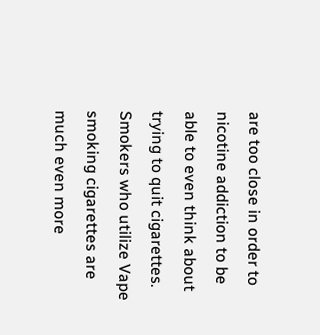are too close in order to nicotine addiction to be able to even think about trying to quit cigarettes. Smokers who utilize Vape smoking cigarettes are much even more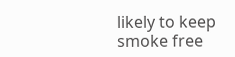likely to keep smoke free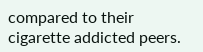compared to their cigarette addicted peers.